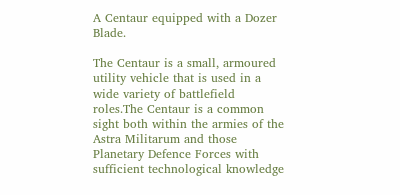A Centaur equipped with a Dozer Blade.

The Centaur is a small, armoured utility vehicle that is used in a wide variety of battlefield roles.The Centaur is a common sight both within the armies of the Astra Militarum and those Planetary Defence Forces with sufficient technological knowledge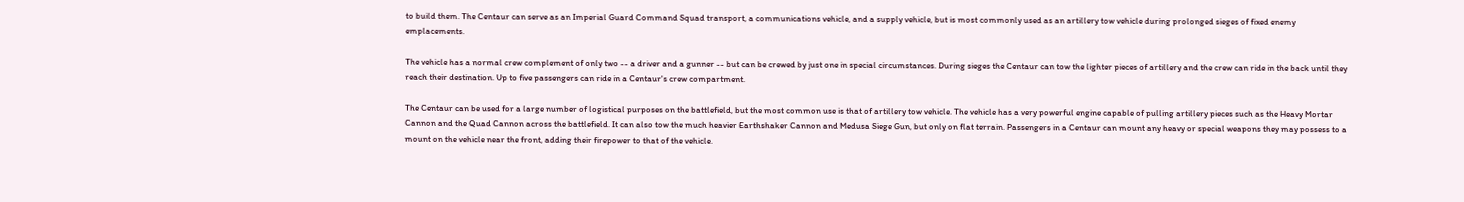to build them. The Centaur can serve as an Imperial Guard Command Squad transport, a communications vehicle, and a supply vehicle, but is most commonly used as an artillery tow vehicle during prolonged sieges of fixed enemy emplacements.

The vehicle has a normal crew complement of only two -- a driver and a gunner -- but can be crewed by just one in special circumstances. During sieges the Centaur can tow the lighter pieces of artillery and the crew can ride in the back until they reach their destination. Up to five passengers can ride in a Centaur's crew compartment.

The Centaur can be used for a large number of logistical purposes on the battlefield, but the most common use is that of artillery tow vehicle. The vehicle has a very powerful engine capable of pulling artillery pieces such as the Heavy Mortar Cannon and the Quad Cannon across the battlefield. It can also tow the much heavier Earthshaker Cannon and Medusa Siege Gun, but only on flat terrain. Passengers in a Centaur can mount any heavy or special weapons they may possess to a mount on the vehicle near the front, adding their firepower to that of the vehicle.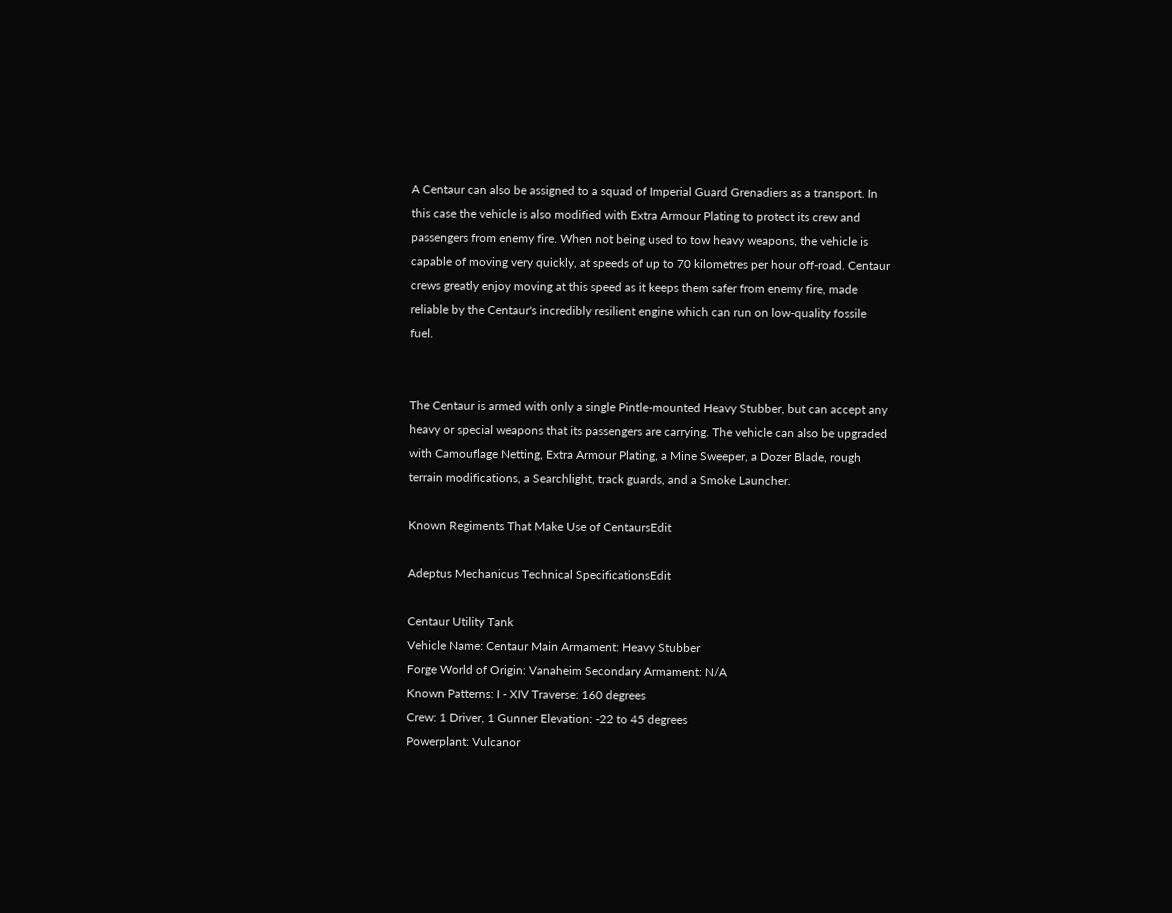A Centaur can also be assigned to a squad of Imperial Guard Grenadiers as a transport. In this case the vehicle is also modified with Extra Armour Plating to protect its crew and passengers from enemy fire. When not being used to tow heavy weapons, the vehicle is capable of moving very quickly, at speeds of up to 70 kilometres per hour off-road. Centaur crews greatly enjoy moving at this speed as it keeps them safer from enemy fire, made reliable by the Centaur's incredibly resilient engine which can run on low-quality fossile fuel.


The Centaur is armed with only a single Pintle-mounted Heavy Stubber, but can accept any heavy or special weapons that its passengers are carrying. The vehicle can also be upgraded with Camouflage Netting, Extra Armour Plating, a Mine Sweeper, a Dozer Blade, rough terrain modifications, a Searchlight, track guards, and a Smoke Launcher.

Known Regiments That Make Use of CentaursEdit

Adeptus Mechanicus Technical SpecificationsEdit

Centaur Utility Tank
Vehicle Name: Centaur Main Armament: Heavy Stubber
Forge World of Origin: Vanaheim Secondary Armament: N/A
Known Patterns: I - XIV Traverse: 160 degrees
Crew: 1 Driver, 1 Gunner Elevation: -22 to 45 degrees
Powerplant: Vulcanor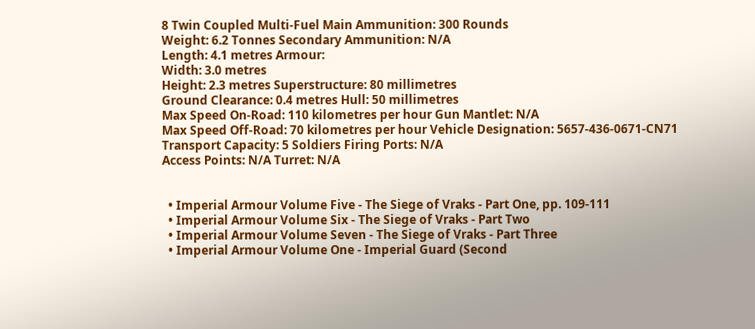8 Twin Coupled Multi-Fuel Main Ammunition: 300 Rounds
Weight: 6.2 Tonnes Secondary Ammunition: N/A
Length: 4.1 metres Armour:
Width: 3.0 metres
Height: 2.3 metres Superstructure: 80 millimetres
Ground Clearance: 0.4 metres Hull: 50 millimetres
Max Speed On-Road: 110 kilometres per hour Gun Mantlet: N/A
Max Speed Off-Road: 70 kilometres per hour Vehicle Designation: 5657-436-0671-CN71
Transport Capacity: 5 Soldiers Firing Ports: N/A
Access Points: N/A Turret: N/A


  • Imperial Armour Volume Five - The Siege of Vraks - Part One, pp. 109-111
  • Imperial Armour Volume Six - The Siege of Vraks - Part Two
  • Imperial Armour Volume Seven - The Siege of Vraks - Part Three
  • Imperial Armour Volume One - Imperial Guard (Second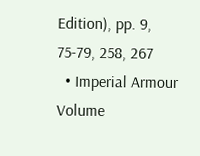Edition), pp. 9, 75-79, 258, 267
  • Imperial Armour Volume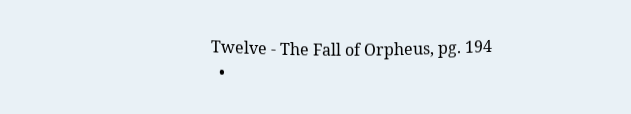Twelve - The Fall of Orpheus, pg. 194
  •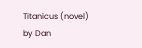Titanicus (novel) by Dan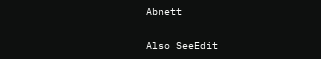Abnett

Also SeeEdit